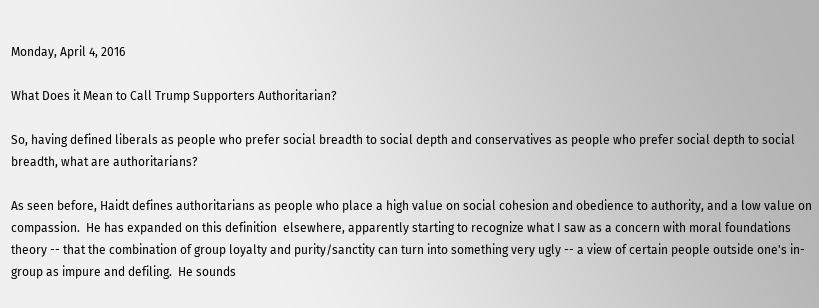Monday, April 4, 2016

What Does it Mean to Call Trump Supporters Authoritarian?

So, having defined liberals as people who prefer social breadth to social depth and conservatives as people who prefer social depth to social breadth, what are authoritarians?

As seen before, Haidt defines authoritarians as people who place a high value on social cohesion and obedience to authority, and a low value on compassion.  He has expanded on this definition  elsewhere, apparently starting to recognize what I saw as a concern with moral foundations theory -- that the combination of group loyalty and purity/sanctity can turn into something very ugly -- a view of certain people outside one's in-group as impure and defiling.  He sounds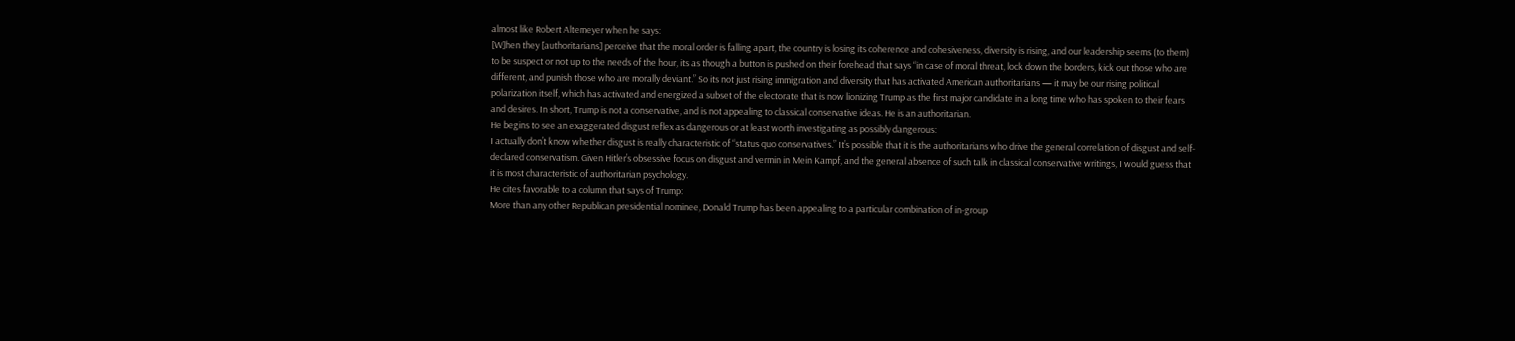almost like Robert Altemeyer when he says:
[W]hen they [authoritarians] perceive that the moral order is falling apart, the country is losing its coherence and cohesiveness, diversity is rising, and our leadership seems (to them) to be suspect or not up to the needs of the hour, its as though a button is pushed on their forehead that says “in case of moral threat, lock down the borders, kick out those who are different, and punish those who are morally deviant.” So its not just rising immigration and diversity that has activated American authoritarians — it may be our rising political polarization itself, which has activated and energized a subset of the electorate that is now lionizing Trump as the first major candidate in a long time who has spoken to their fears and desires. In short, Trump is not a conservative, and is not appealing to classical conservative ideas. He is an authoritarian.
He begins to see an exaggerated disgust reflex as dangerous or at least worth investigating as possibly dangerous:
I actually don’t know whether disgust is really characteristic of “status quo conservatives.” It’s possible that it is the authoritarians who drive the general correlation of disgust and self-declared conservatism. Given Hitler’s obsessive focus on disgust and vermin in Mein Kampf, and the general absence of such talk in classical conservative writings, I would guess that it is most characteristic of authoritarian psychology.
He cites favorable to a column that says of Trump:
More than any other Republican presidential nominee, Donald Trump has been appealing to a particular combination of in-group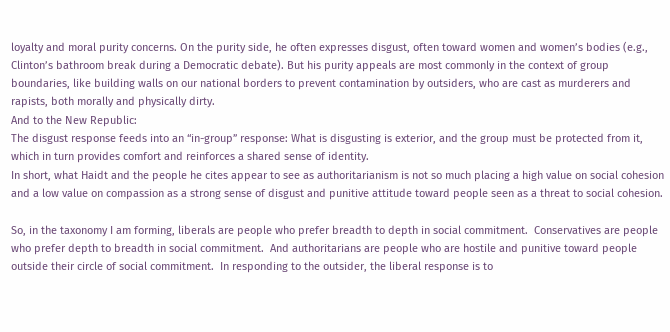loyalty and moral purity concerns. On the purity side, he often expresses disgust, often toward women and women’s bodies (e.g., Clinton’s bathroom break during a Democratic debate). But his purity appeals are most commonly in the context of group boundaries, like building walls on our national borders to prevent contamination by outsiders, who are cast as murderers and rapists, both morally and physically dirty.
And to the New Republic:
The disgust response feeds into an “in-group” response: What is disgusting is exterior, and the group must be protected from it, which in turn provides comfort and reinforces a shared sense of identity.
In short, what Haidt and the people he cites appear to see as authoritarianism is not so much placing a high value on social cohesion and a low value on compassion as a strong sense of disgust and punitive attitude toward people seen as a threat to social cohesion.

So, in the taxonomy I am forming, liberals are people who prefer breadth to depth in social commitment.  Conservatives are people who prefer depth to breadth in social commitment.  And authoritarians are people who are hostile and punitive toward people outside their circle of social commitment.  In responding to the outsider, the liberal response is to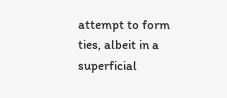attempt to form ties, albeit in a superficial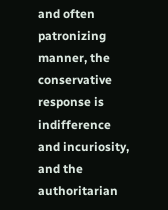and often patronizing manner, the conservative response is indifference and incuriosity, and the authoritarian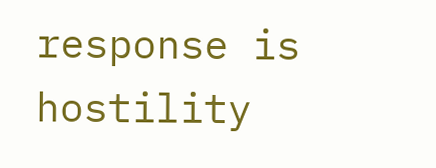response is hostility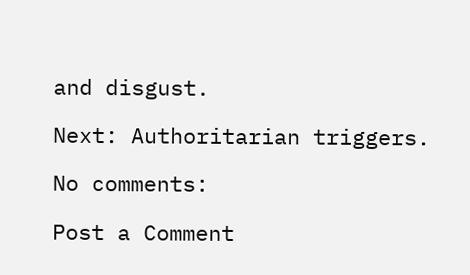and disgust.

Next: Authoritarian triggers.

No comments:

Post a Comment